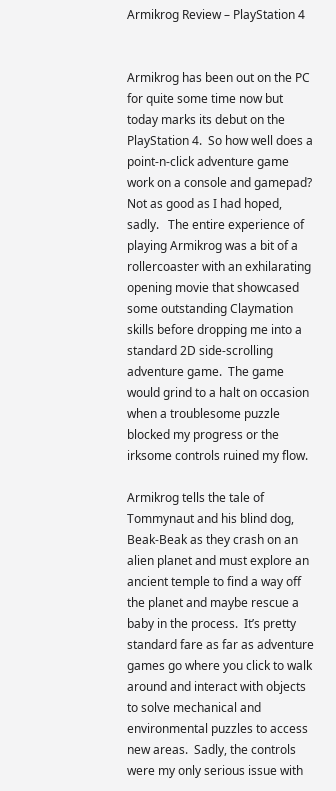Armikrog Review – PlayStation 4


Armikrog has been out on the PC for quite some time now but today marks its debut on the PlayStation 4.  So how well does a point-n-click adventure game work on a console and gamepad?  Not as good as I had hoped, sadly.   The entire experience of playing Armikrog was a bit of a rollercoaster with an exhilarating opening movie that showcased some outstanding Claymation skills before dropping me into a standard 2D side-scrolling adventure game.  The game would grind to a halt on occasion when a troublesome puzzle blocked my progress or the irksome controls ruined my flow.

Armikrog tells the tale of Tommynaut and his blind dog, Beak-Beak as they crash on an alien planet and must explore an ancient temple to find a way off the planet and maybe rescue a baby in the process.  It’s pretty standard fare as far as adventure games go where you click to walk around and interact with objects to solve mechanical and environmental puzzles to access new areas.  Sadly, the controls were my only serious issue with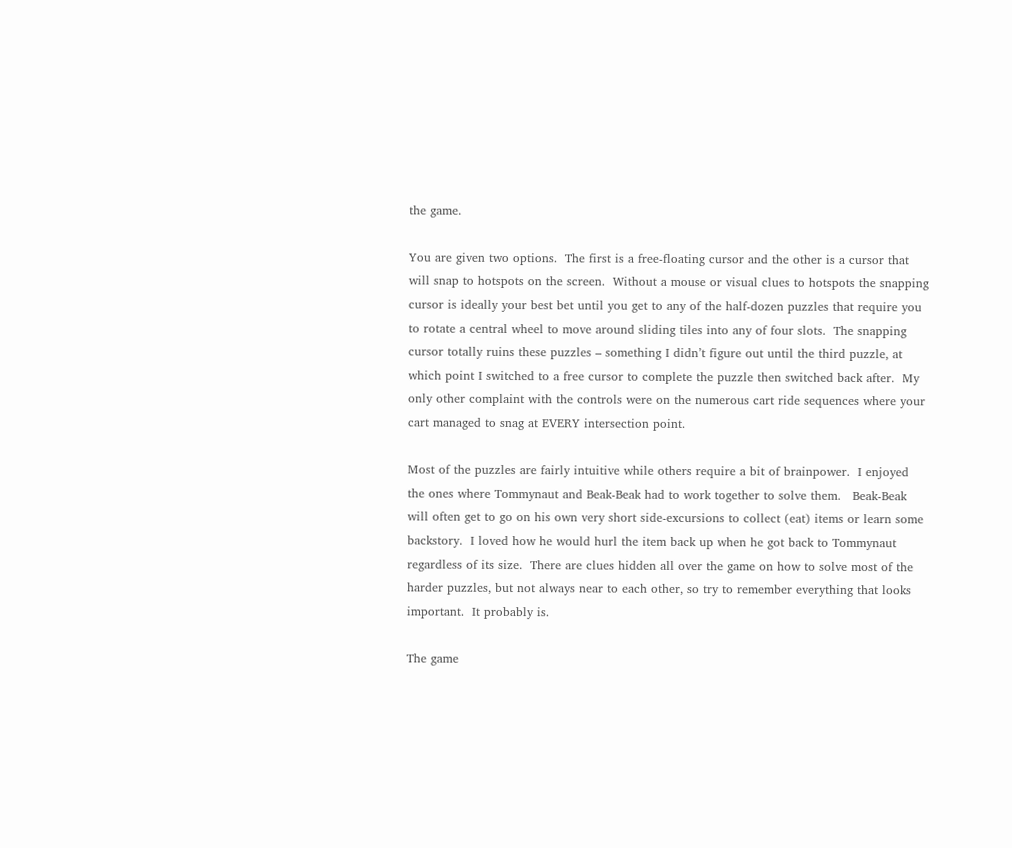the game.

You are given two options.  The first is a free-floating cursor and the other is a cursor that will snap to hotspots on the screen.  Without a mouse or visual clues to hotspots the snapping cursor is ideally your best bet until you get to any of the half-dozen puzzles that require you to rotate a central wheel to move around sliding tiles into any of four slots.  The snapping cursor totally ruins these puzzles – something I didn’t figure out until the third puzzle, at which point I switched to a free cursor to complete the puzzle then switched back after.  My only other complaint with the controls were on the numerous cart ride sequences where your cart managed to snag at EVERY intersection point.

Most of the puzzles are fairly intuitive while others require a bit of brainpower.  I enjoyed the ones where Tommynaut and Beak-Beak had to work together to solve them.   Beak-Beak will often get to go on his own very short side-excursions to collect (eat) items or learn some backstory.  I loved how he would hurl the item back up when he got back to Tommynaut regardless of its size.  There are clues hidden all over the game on how to solve most of the harder puzzles, but not always near to each other, so try to remember everything that looks important.  It probably is.

The game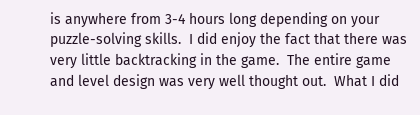is anywhere from 3-4 hours long depending on your puzzle-solving skills.  I did enjoy the fact that there was very little backtracking in the game.  The entire game and level design was very well thought out.  What I did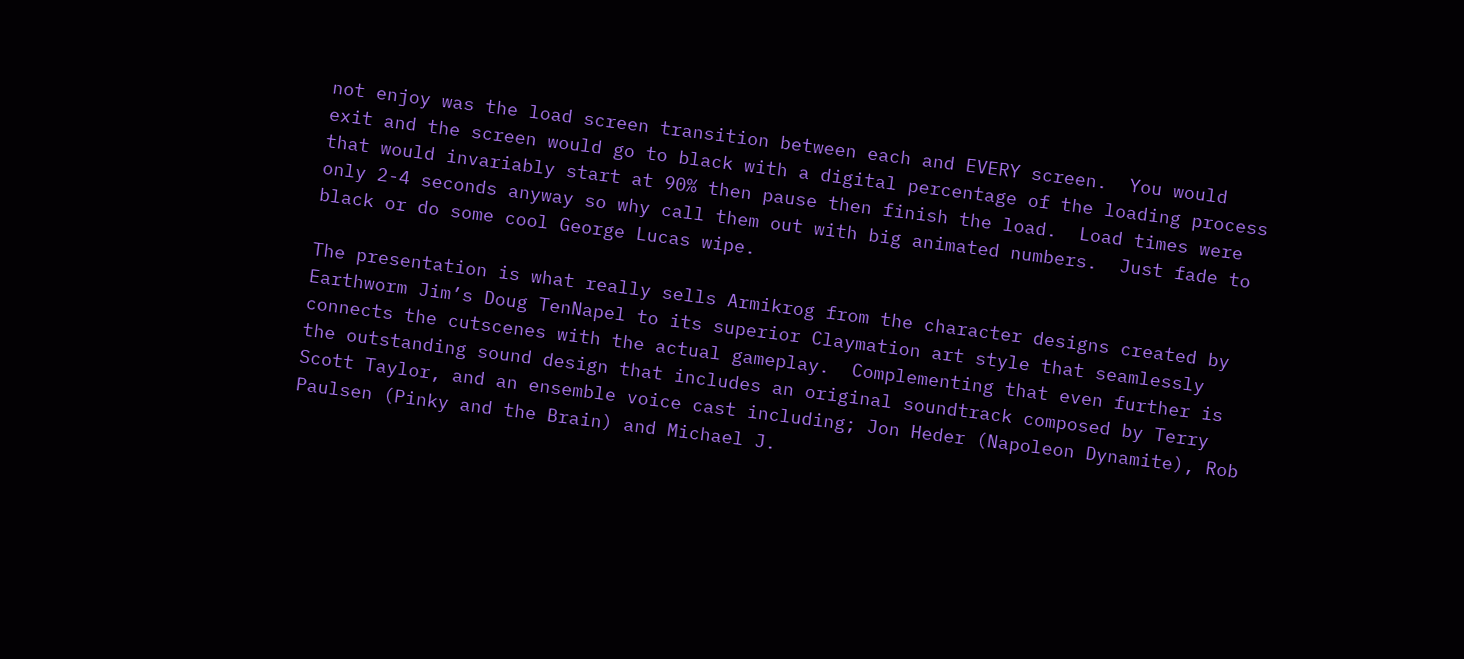not enjoy was the load screen transition between each and EVERY screen.  You would exit and the screen would go to black with a digital percentage of the loading process that would invariably start at 90% then pause then finish the load.  Load times were only 2-4 seconds anyway so why call them out with big animated numbers.  Just fade to black or do some cool George Lucas wipe.

The presentation is what really sells Armikrog from the character designs created by Earthworm Jim’s Doug TenNapel to its superior Claymation art style that seamlessly connects the cutscenes with the actual gameplay.  Complementing that even further is the outstanding sound design that includes an original soundtrack composed by Terry Scott Taylor, and an ensemble voice cast including; Jon Heder (Napoleon Dynamite), Rob Paulsen (Pinky and the Brain) and Michael J.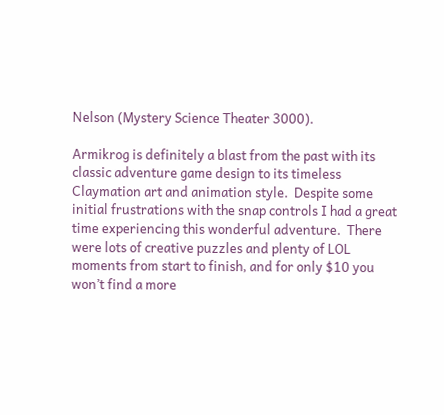Nelson (Mystery Science Theater 3000).

Armikrog is definitely a blast from the past with its classic adventure game design to its timeless Claymation art and animation style.  Despite some initial frustrations with the snap controls I had a great time experiencing this wonderful adventure.  There were lots of creative puzzles and plenty of LOL moments from start to finish, and for only $10 you won’t find a more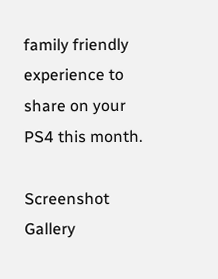family friendly experience to share on your PS4 this month.

Screenshot Gallery